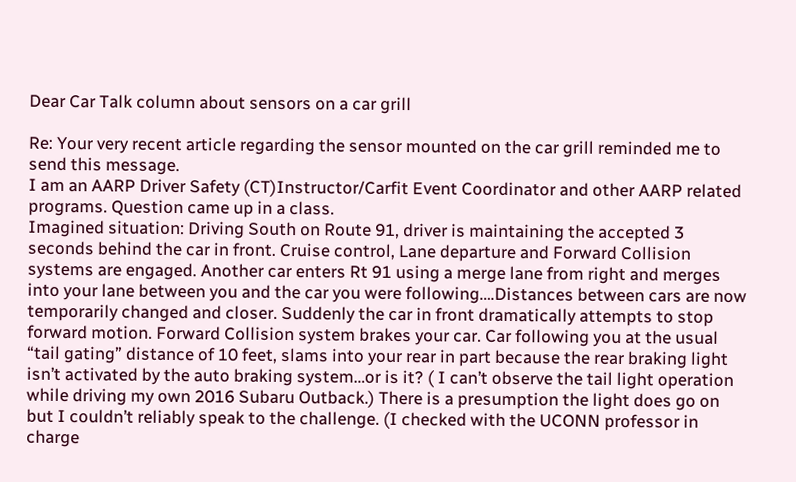Dear Car Talk column about sensors on a car grill

Re: Your very recent article regarding the sensor mounted on the car grill reminded me to send this message.
I am an AARP Driver Safety (CT)Instructor/Carfit Event Coordinator and other AARP related programs. Question came up in a class.
Imagined situation: Driving South on Route 91, driver is maintaining the accepted 3 seconds behind the car in front. Cruise control, Lane departure and Forward Collision systems are engaged. Another car enters Rt 91 using a merge lane from right and merges into your lane between you and the car you were following….Distances between cars are now temporarily changed and closer. Suddenly the car in front dramatically attempts to stop forward motion. Forward Collision system brakes your car. Car following you at the usual “tail gating” distance of 10 feet, slams into your rear in part because the rear braking light isn’t activated by the auto braking system…or is it? ( I can’t observe the tail light operation while driving my own 2016 Subaru Outback.) There is a presumption the light does go on but I couldn’t reliably speak to the challenge. (I checked with the UCONN professor in charge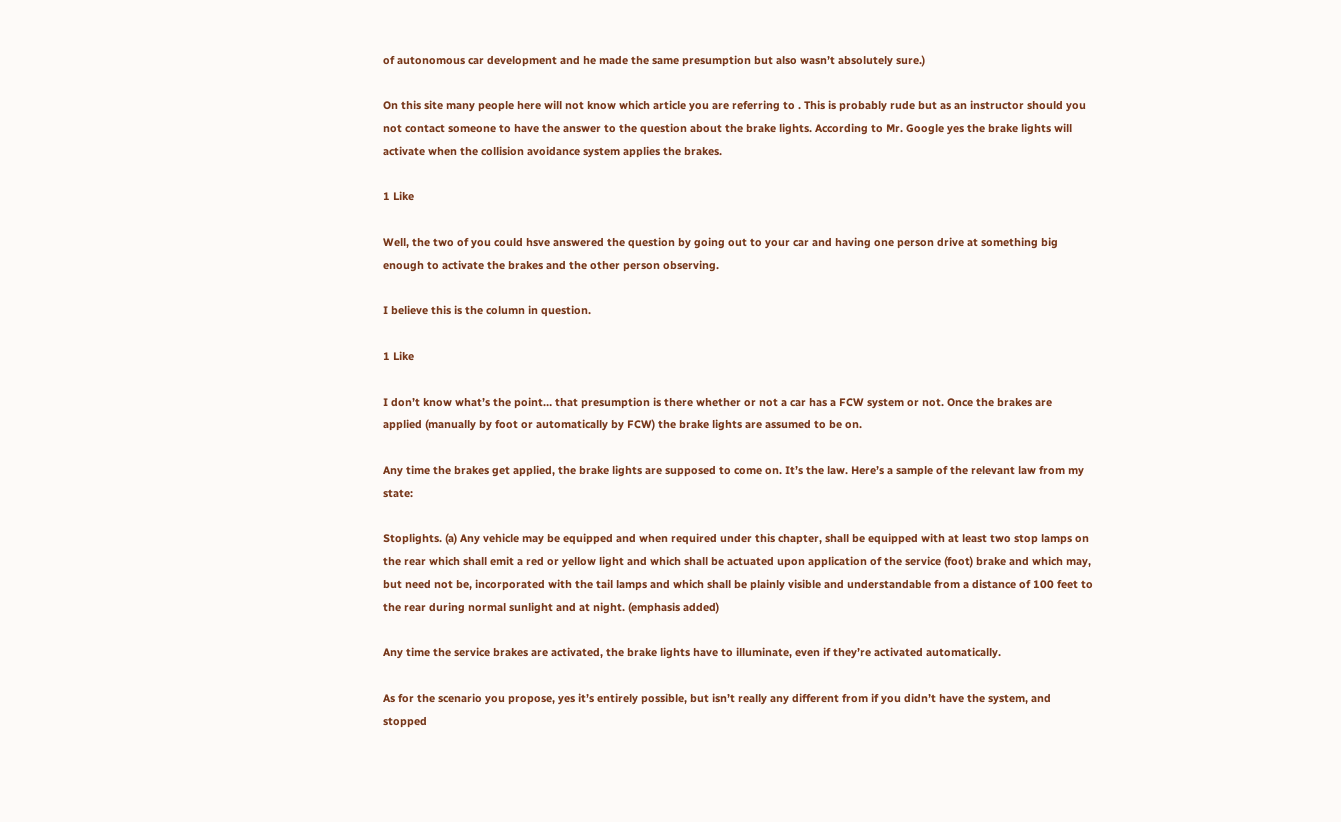of autonomous car development and he made the same presumption but also wasn’t absolutely sure.)

On this site many people here will not know which article you are referring to . This is probably rude but as an instructor should you not contact someone to have the answer to the question about the brake lights. According to Mr. Google yes the brake lights will activate when the collision avoidance system applies the brakes.

1 Like

Well, the two of you could hsve answered the question by going out to your car and having one person drive at something big enough to activate the brakes and the other person observing.

I believe this is the column in question.

1 Like

I don’t know what’s the point… that presumption is there whether or not a car has a FCW system or not. Once the brakes are applied (manually by foot or automatically by FCW) the brake lights are assumed to be on.

Any time the brakes get applied, the brake lights are supposed to come on. It’s the law. Here’s a sample of the relevant law from my state:

Stoplights. (a) Any vehicle may be equipped and when required under this chapter, shall be equipped with at least two stop lamps on the rear which shall emit a red or yellow light and which shall be actuated upon application of the service (foot) brake and which may, but need not be, incorporated with the tail lamps and which shall be plainly visible and understandable from a distance of 100 feet to the rear during normal sunlight and at night. (emphasis added)

Any time the service brakes are activated, the brake lights have to illuminate, even if they’re activated automatically.

As for the scenario you propose, yes it’s entirely possible, but isn’t really any different from if you didn’t have the system, and stopped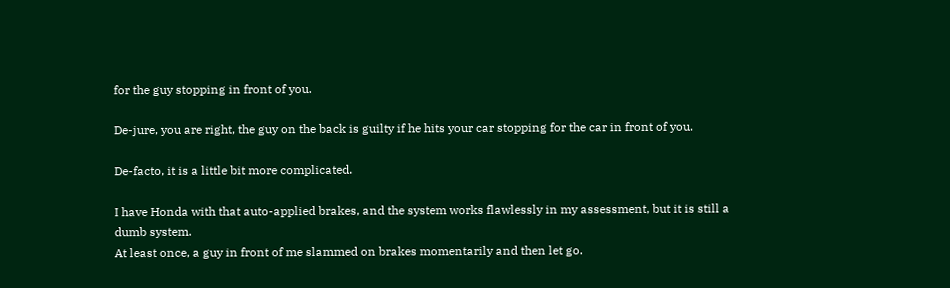for the guy stopping in front of you.

De-jure, you are right, the guy on the back is guilty if he hits your car stopping for the car in front of you.

De-facto, it is a little bit more complicated.

I have Honda with that auto-applied brakes, and the system works flawlessly in my assessment, but it is still a dumb system.
At least once, a guy in front of me slammed on brakes momentarily and then let go.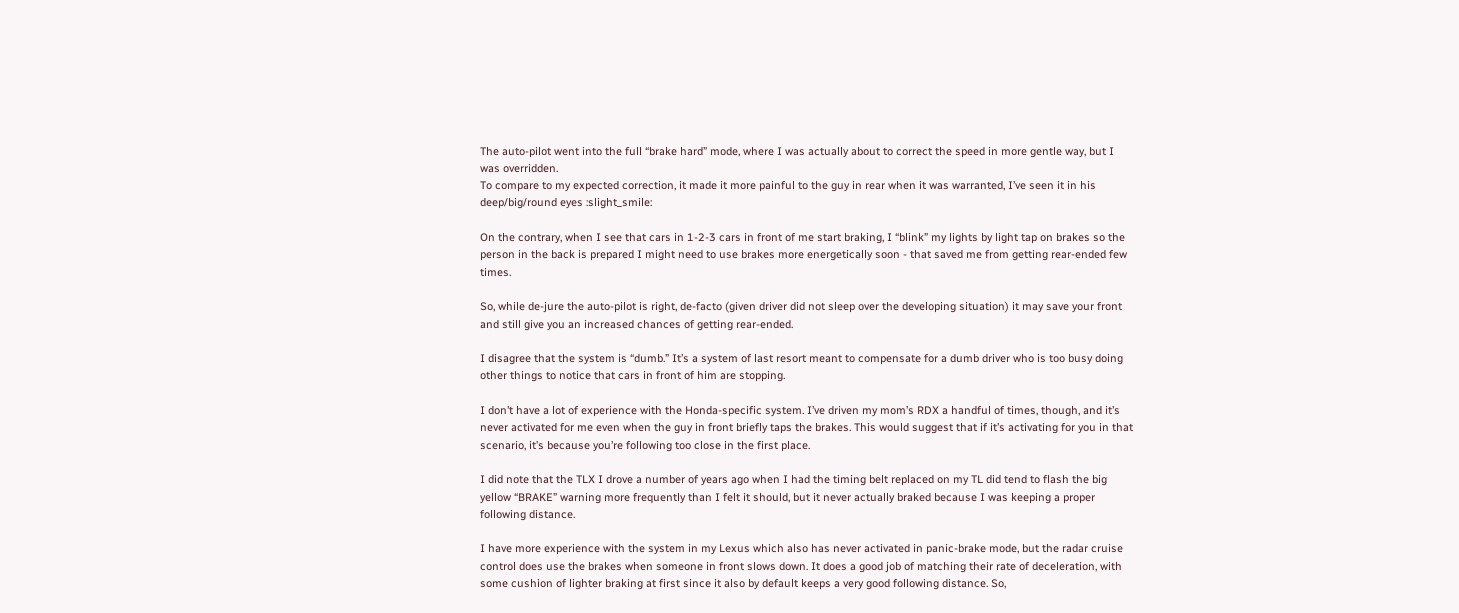The auto-pilot went into the full “brake hard” mode, where I was actually about to correct the speed in more gentle way, but I was overridden.
To compare to my expected correction, it made it more painful to the guy in rear when it was warranted, I’ve seen it in his deep/big/round eyes :slight_smile:

On the contrary, when I see that cars in 1-2-3 cars in front of me start braking, I “blink” my lights by light tap on brakes so the person in the back is prepared I might need to use brakes more energetically soon - that saved me from getting rear-ended few times.

So, while de-jure the auto-pilot is right, de-facto (given driver did not sleep over the developing situation) it may save your front and still give you an increased chances of getting rear-ended.

I disagree that the system is “dumb.” It’s a system of last resort meant to compensate for a dumb driver who is too busy doing other things to notice that cars in front of him are stopping.

I don’t have a lot of experience with the Honda-specific system. I’ve driven my mom’s RDX a handful of times, though, and it’s never activated for me even when the guy in front briefly taps the brakes. This would suggest that if it’s activating for you in that scenario, it’s because you’re following too close in the first place.

I did note that the TLX I drove a number of years ago when I had the timing belt replaced on my TL did tend to flash the big yellow “BRAKE” warning more frequently than I felt it should, but it never actually braked because I was keeping a proper following distance.

I have more experience with the system in my Lexus which also has never activated in panic-brake mode, but the radar cruise control does use the brakes when someone in front slows down. It does a good job of matching their rate of deceleration, with some cushion of lighter braking at first since it also by default keeps a very good following distance. So,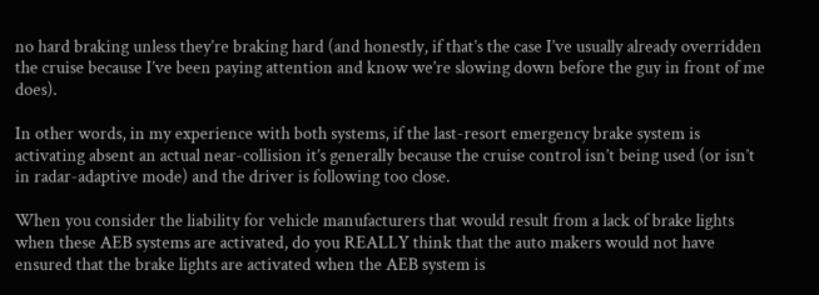no hard braking unless they’re braking hard (and honestly, if that’s the case I’ve usually already overridden the cruise because I’ve been paying attention and know we’re slowing down before the guy in front of me does).

In other words, in my experience with both systems, if the last-resort emergency brake system is activating absent an actual near-collision it’s generally because the cruise control isn’t being used (or isn’t in radar-adaptive mode) and the driver is following too close.

When you consider the liability for vehicle manufacturers that would result from a lack of brake lights when these AEB systems are activated, do you REALLY think that the auto makers would not have ensured that the brake lights are activated when the AEB system is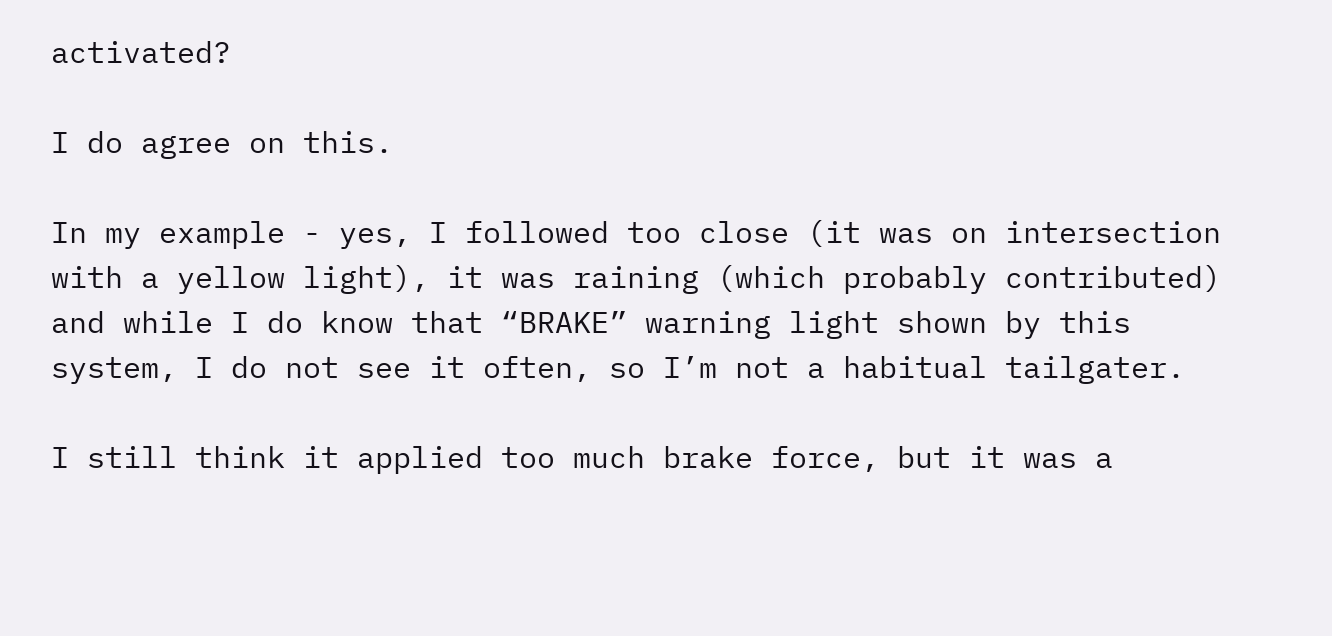activated?

I do agree on this.

In my example - yes, I followed too close (it was on intersection with a yellow light), it was raining (which probably contributed) and while I do know that “BRAKE” warning light shown by this system, I do not see it often, so I’m not a habitual tailgater.

I still think it applied too much brake force, but it was a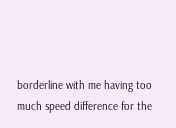borderline with me having too much speed difference for the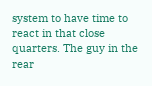system to have time to react in that close quarters. The guy in the rear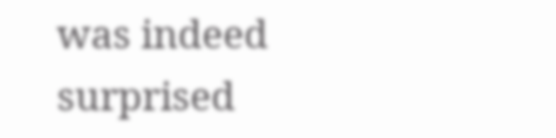was indeed surprised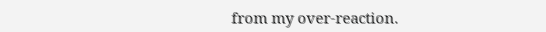from my over-reaction.